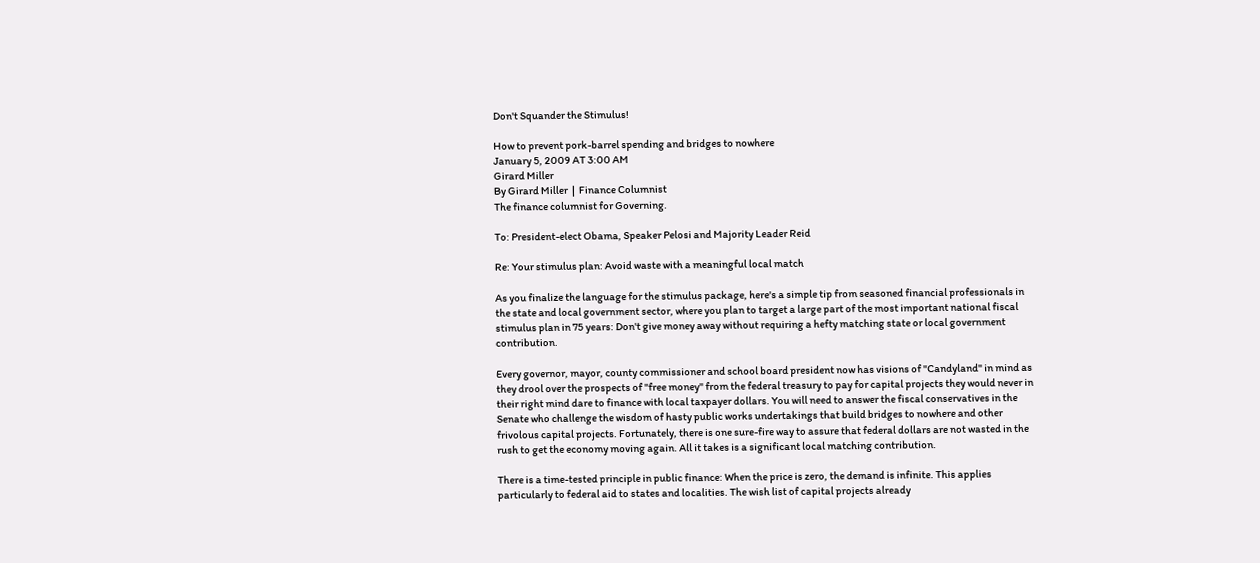Don't Squander the Stimulus!

How to prevent pork-barrel spending and bridges to nowhere
January 5, 2009 AT 3:00 AM
Girard Miller
By Girard Miller  |  Finance Columnist
The finance columnist for Governing.

To: President-elect Obama, Speaker Pelosi and Majority Leader Reid

Re: Your stimulus plan: Avoid waste with a meaningful local match

As you finalize the language for the stimulus package, here's a simple tip from seasoned financial professionals in the state and local government sector, where you plan to target a large part of the most important national fiscal stimulus plan in 75 years: Don't give money away without requiring a hefty matching state or local government contribution.

Every governor, mayor, county commissioner and school board president now has visions of "Candyland" in mind as they drool over the prospects of "free money" from the federal treasury to pay for capital projects they would never in their right mind dare to finance with local taxpayer dollars. You will need to answer the fiscal conservatives in the Senate who challenge the wisdom of hasty public works undertakings that build bridges to nowhere and other frivolous capital projects. Fortunately, there is one sure-fire way to assure that federal dollars are not wasted in the rush to get the economy moving again. All it takes is a significant local matching contribution.

There is a time-tested principle in public finance: When the price is zero, the demand is infinite. This applies particularly to federal aid to states and localities. The wish list of capital projects already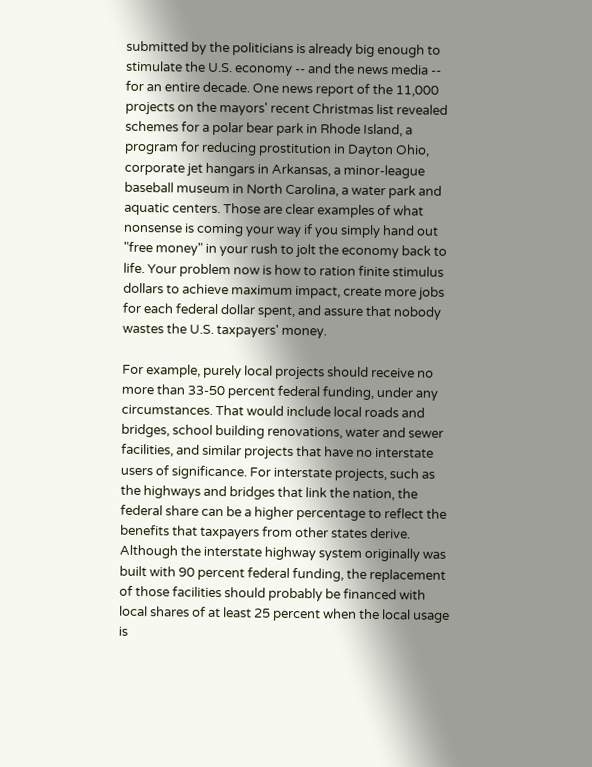submitted by the politicians is already big enough to stimulate the U.S. economy -- and the news media -- for an entire decade. One news report of the 11,000 projects on the mayors' recent Christmas list revealed schemes for a polar bear park in Rhode Island, a program for reducing prostitution in Dayton Ohio, corporate jet hangars in Arkansas, a minor-league baseball museum in North Carolina, a water park and aquatic centers. Those are clear examples of what nonsense is coming your way if you simply hand out "free money" in your rush to jolt the economy back to life. Your problem now is how to ration finite stimulus dollars to achieve maximum impact, create more jobs for each federal dollar spent, and assure that nobody wastes the U.S. taxpayers' money.

For example, purely local projects should receive no more than 33-50 percent federal funding, under any circumstances. That would include local roads and bridges, school building renovations, water and sewer facilities, and similar projects that have no interstate users of significance. For interstate projects, such as the highways and bridges that link the nation, the federal share can be a higher percentage to reflect the benefits that taxpayers from other states derive. Although the interstate highway system originally was built with 90 percent federal funding, the replacement of those facilities should probably be financed with local shares of at least 25 percent when the local usage is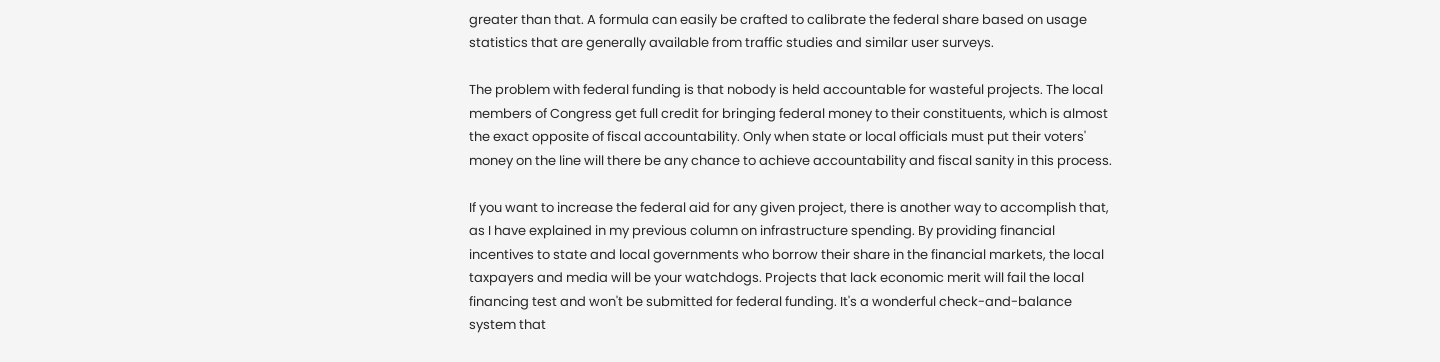greater than that. A formula can easily be crafted to calibrate the federal share based on usage statistics that are generally available from traffic studies and similar user surveys.

The problem with federal funding is that nobody is held accountable for wasteful projects. The local members of Congress get full credit for bringing federal money to their constituents, which is almost the exact opposite of fiscal accountability. Only when state or local officials must put their voters' money on the line will there be any chance to achieve accountability and fiscal sanity in this process.

If you want to increase the federal aid for any given project, there is another way to accomplish that, as I have explained in my previous column on infrastructure spending. By providing financial incentives to state and local governments who borrow their share in the financial markets, the local taxpayers and media will be your watchdogs. Projects that lack economic merit will fail the local financing test and won't be submitted for federal funding. It's a wonderful check-and-balance system that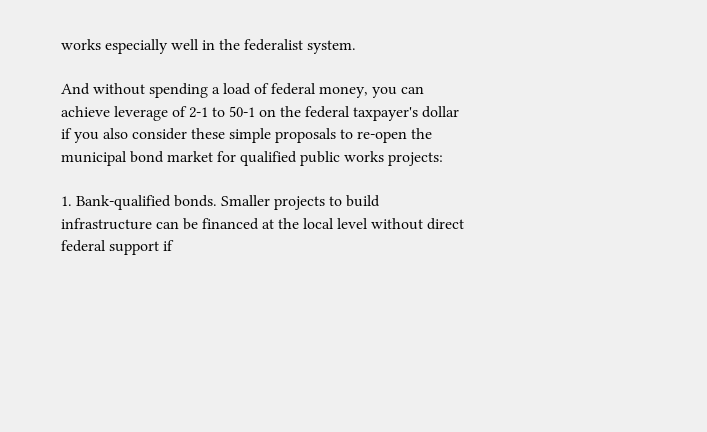works especially well in the federalist system.

And without spending a load of federal money, you can achieve leverage of 2-1 to 50-1 on the federal taxpayer's dollar if you also consider these simple proposals to re-open the municipal bond market for qualified public works projects:

1. Bank-qualified bonds. Smaller projects to build infrastructure can be financed at the local level without direct federal support if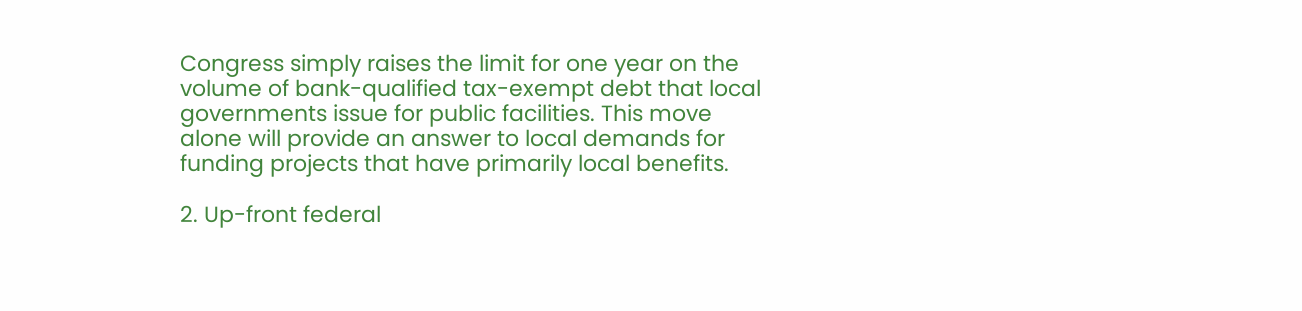Congress simply raises the limit for one year on the volume of bank-qualified tax-exempt debt that local governments issue for public facilities. This move alone will provide an answer to local demands for funding projects that have primarily local benefits.

2. Up-front federal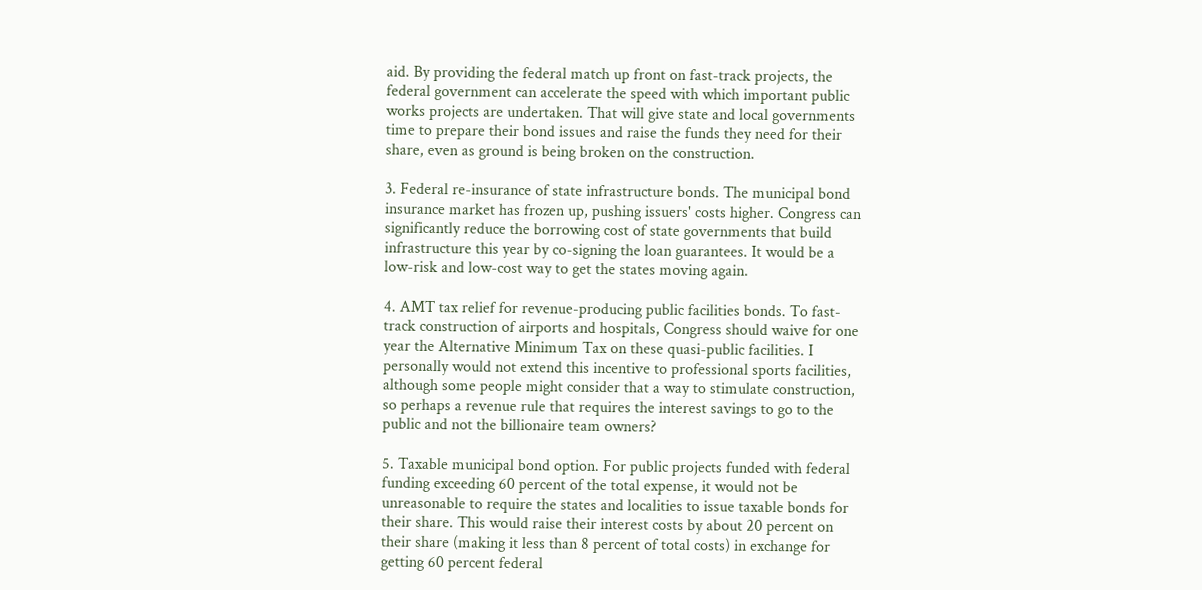aid. By providing the federal match up front on fast-track projects, the federal government can accelerate the speed with which important public works projects are undertaken. That will give state and local governments time to prepare their bond issues and raise the funds they need for their share, even as ground is being broken on the construction.

3. Federal re-insurance of state infrastructure bonds. The municipal bond insurance market has frozen up, pushing issuers' costs higher. Congress can significantly reduce the borrowing cost of state governments that build infrastructure this year by co-signing the loan guarantees. It would be a low-risk and low-cost way to get the states moving again.

4. AMT tax relief for revenue-producing public facilities bonds. To fast-track construction of airports and hospitals, Congress should waive for one year the Alternative Minimum Tax on these quasi-public facilities. I personally would not extend this incentive to professional sports facilities, although some people might consider that a way to stimulate construction, so perhaps a revenue rule that requires the interest savings to go to the public and not the billionaire team owners?

5. Taxable municipal bond option. For public projects funded with federal funding exceeding 60 percent of the total expense, it would not be unreasonable to require the states and localities to issue taxable bonds for their share. This would raise their interest costs by about 20 percent on their share (making it less than 8 percent of total costs) in exchange for getting 60 percent federal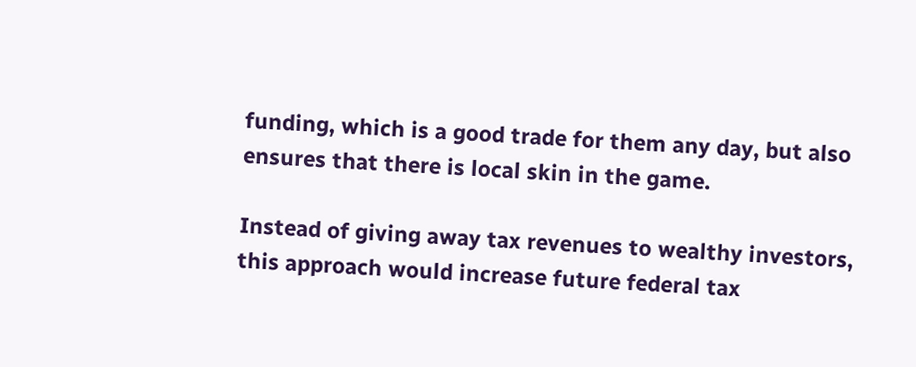funding, which is a good trade for them any day, but also ensures that there is local skin in the game.

Instead of giving away tax revenues to wealthy investors, this approach would increase future federal tax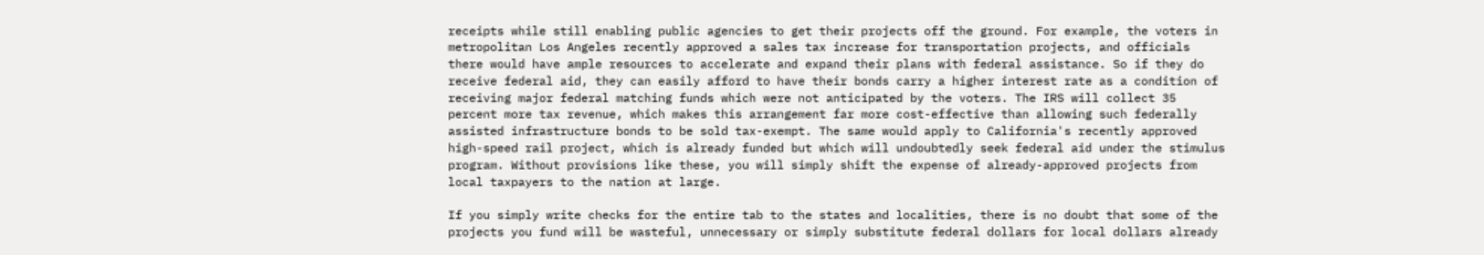receipts while still enabling public agencies to get their projects off the ground. For example, the voters in metropolitan Los Angeles recently approved a sales tax increase for transportation projects, and officials there would have ample resources to accelerate and expand their plans with federal assistance. So if they do receive federal aid, they can easily afford to have their bonds carry a higher interest rate as a condition of receiving major federal matching funds which were not anticipated by the voters. The IRS will collect 35 percent more tax revenue, which makes this arrangement far more cost-effective than allowing such federally assisted infrastructure bonds to be sold tax-exempt. The same would apply to California's recently approved high-speed rail project, which is already funded but which will undoubtedly seek federal aid under the stimulus program. Without provisions like these, you will simply shift the expense of already-approved projects from local taxpayers to the nation at large.

If you simply write checks for the entire tab to the states and localities, there is no doubt that some of the projects you fund will be wasteful, unnecessary or simply substitute federal dollars for local dollars already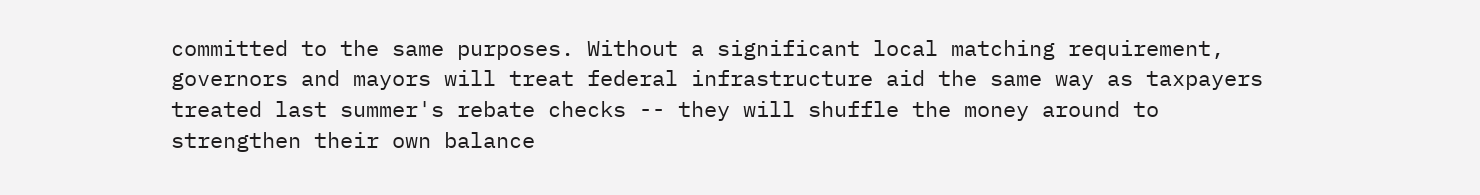committed to the same purposes. Without a significant local matching requirement, governors and mayors will treat federal infrastructure aid the same way as taxpayers treated last summer's rebate checks -- they will shuffle the money around to strengthen their own balance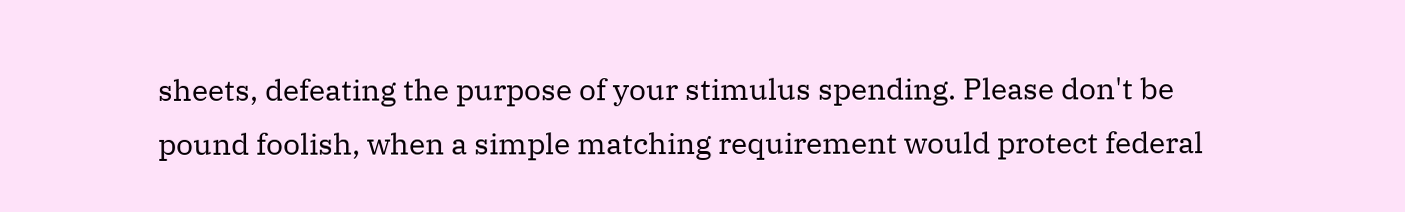sheets, defeating the purpose of your stimulus spending. Please don't be pound foolish, when a simple matching requirement would protect federal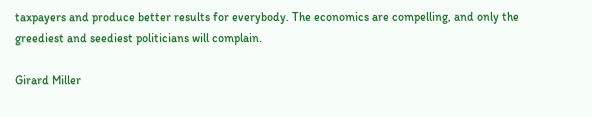taxpayers and produce better results for everybody. The economics are compelling, and only the greediest and seediest politicians will complain.

Girard Miller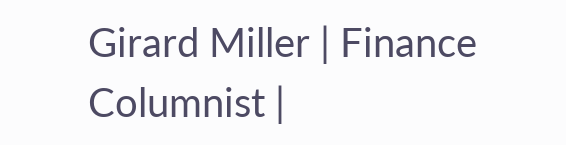Girard Miller | Finance Columnist |